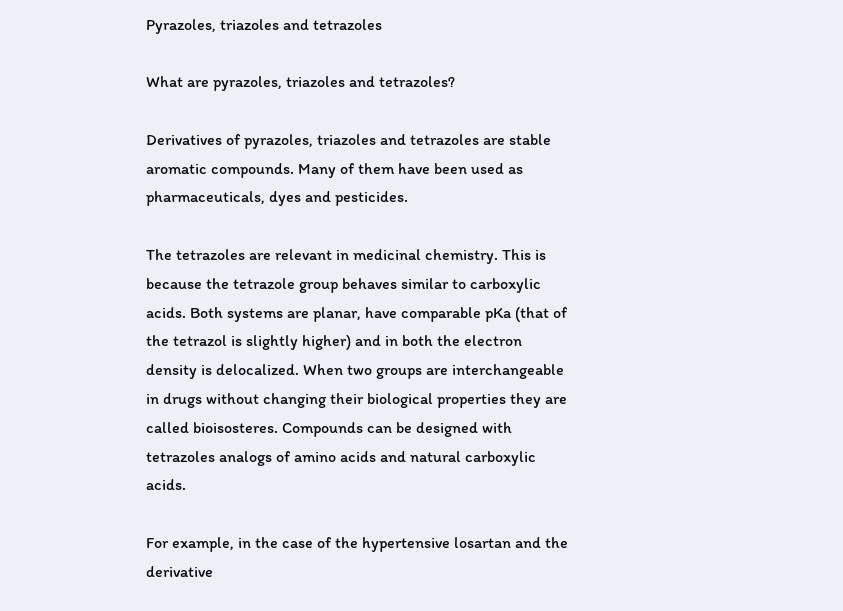Pyrazoles, triazoles and tetrazoles

What are pyrazoles, triazoles and tetrazoles?

Derivatives of pyrazoles, triazoles and tetrazoles are stable aromatic compounds. Many of them have been used as pharmaceuticals, dyes and pesticides.

The tetrazoles are relevant in medicinal chemistry. This is because the tetrazole group behaves similar to carboxylic acids. Both systems are planar, have comparable pKa (that of the tetrazol is slightly higher) and in both the electron density is delocalized. When two groups are interchangeable in drugs without changing their biological properties they are called bioisosteres. Compounds can be designed with tetrazoles analogs of amino acids and natural carboxylic acids.

For example, in the case of the hypertensive losartan and the derivative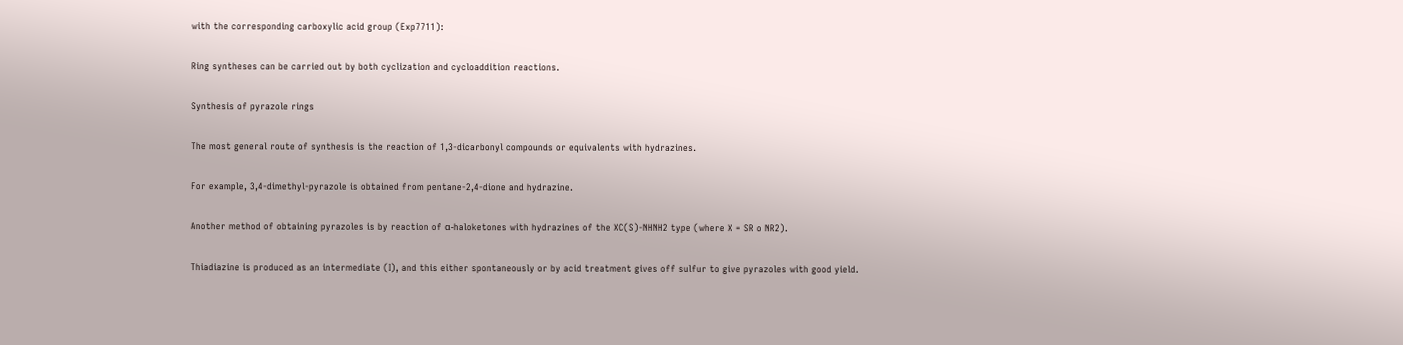with the corresponding carboxylic acid group (Exp7711):

Ring syntheses can be carried out by both cyclization and cycloaddition reactions.

Synthesis of pyrazole rings

The most general route of synthesis is the reaction of 1,3-dicarbonyl compounds or equivalents with hydrazines.

For example, 3,4-dimethyl-pyrazole is obtained from pentane-2,4-dione and hydrazine.

Another method of obtaining pyrazoles is by reaction of α-haloketones with hydrazines of the XC(S)-NHNH2 type (where X = SR o NR2).

Thiadiazine is produced as an intermediate (I), and this either spontaneously or by acid treatment gives off sulfur to give pyrazoles with good yield.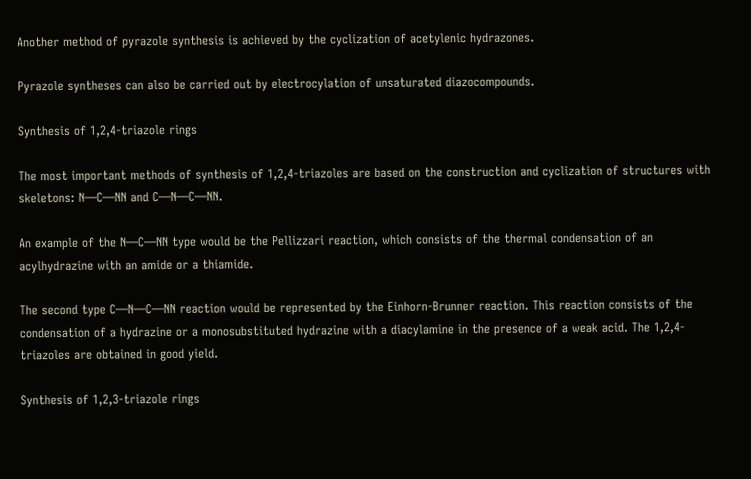Another method of pyrazole synthesis is achieved by the cyclization of acetylenic hydrazones.

Pyrazole syntheses can also be carried out by electrocylation of unsaturated diazocompounds.

Synthesis of 1,2,4-triazole rings

The most important methods of synthesis of 1,2,4-triazoles are based on the construction and cyclization of structures with skeletons: N—C—NN and C—N—C—NN.

An example of the N—C—NN type would be the Pellizzari reaction, which consists of the thermal condensation of an acylhydrazine with an amide or a thiamide.

The second type C—N—C—NN reaction would be represented by the Einhorn-Brunner reaction. This reaction consists of the condensation of a hydrazine or a monosubstituted hydrazine with a diacylamine in the presence of a weak acid. The 1,2,4-triazoles are obtained in good yield.

Synthesis of 1,2,3-triazole rings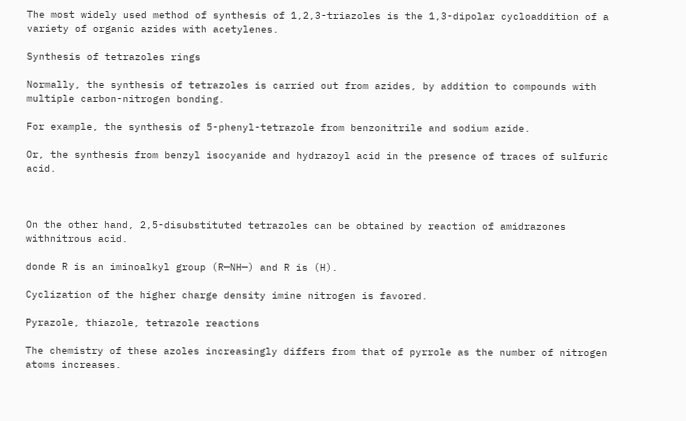The most widely used method of synthesis of 1,2,3-triazoles is the 1,3-dipolar cycloaddition of a variety of organic azides with acetylenes.

Synthesis of tetrazoles rings

Normally, the synthesis of tetrazoles is carried out from azides, by addition to compounds with multiple carbon-nitrogen bonding.

For example, the synthesis of 5-phenyl-tetrazole from benzonitrile and sodium azide.

Or, the synthesis from benzyl isocyanide and hydrazoyl acid in the presence of traces of sulfuric acid.



On the other hand, 2,5-disubstituted tetrazoles can be obtained by reaction of amidrazones withnitrous acid.

donde R is an iminoalkyl group (R—NH—) and R is (H).

Cyclization of the higher charge density imine nitrogen is favored.

Pyrazole, thiazole, tetrazole reactions

The chemistry of these azoles increasingly differs from that of pyrrole as the number of nitrogen atoms increases.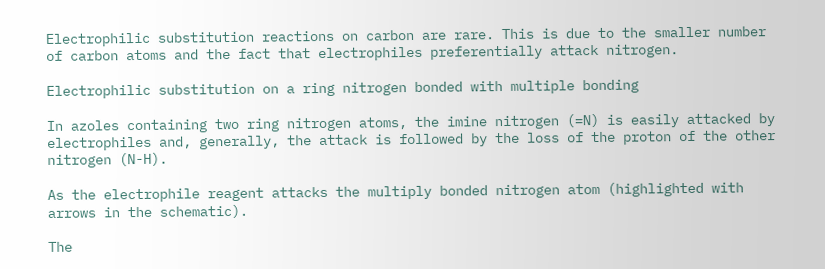Electrophilic substitution reactions on carbon are rare. This is due to the smaller number of carbon atoms and the fact that electrophiles preferentially attack nitrogen.

Electrophilic substitution on a ring nitrogen bonded with multiple bonding

In azoles containing two ring nitrogen atoms, the imine nitrogen (=N) is easily attacked by electrophiles and, generally, the attack is followed by the loss of the proton of the other nitrogen (N-H).

As the electrophile reagent attacks the multiply bonded nitrogen atom (highlighted with arrows in the schematic).

The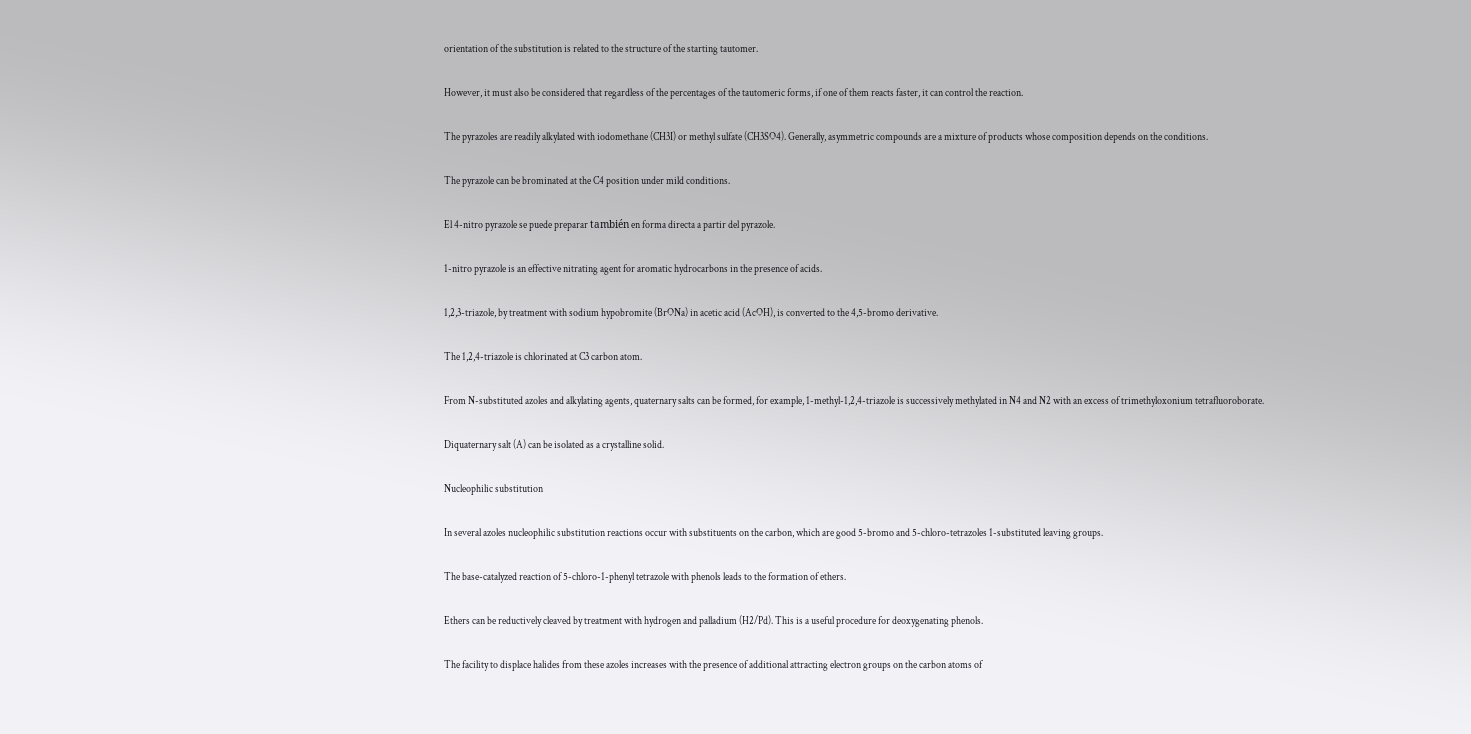orientation of the substitution is related to the structure of the starting tautomer.

However, it must also be considered that regardless of the percentages of the tautomeric forms, if one of them reacts faster, it can control the reaction.

The pyrazoles are readily alkylated with iodomethane (CH3I) or methyl sulfate (CH3SO4). Generally, asymmetric compounds are a mixture of products whose composition depends on the conditions.

The pyrazole can be brominated at the C4 position under mild conditions.

El 4-nitro pyrazole se puede preparar también en forma directa a partir del pyrazole.

1-nitro pyrazole is an effective nitrating agent for aromatic hydrocarbons in the presence of acids.

1,2,3-triazole, by treatment with sodium hypobromite (BrONa) in acetic acid (AcOH), is converted to the 4,5-bromo derivative.

The 1,2,4-triazole is chlorinated at C3 carbon atom.

From N-substituted azoles and alkylating agents, quaternary salts can be formed, for example, 1-methyl-1,2,4-triazole is successively methylated in N4 and N2 with an excess of trimethyloxonium tetrafluoroborate.

Diquaternary salt (A) can be isolated as a crystalline solid.

Nucleophilic substitution

In several azoles nucleophilic substitution reactions occur with substituents on the carbon, which are good 5-bromo and 5-chloro-tetrazoles 1-substituted leaving groups.

The base-catalyzed reaction of 5-chloro-1-phenyl tetrazole with phenols leads to the formation of ethers.

Ethers can be reductively cleaved by treatment with hydrogen and palladium (H2/Pd). This is a useful procedure for deoxygenating phenols.

The facility to displace halides from these azoles increases with the presence of additional attracting electron groups on the carbon atoms of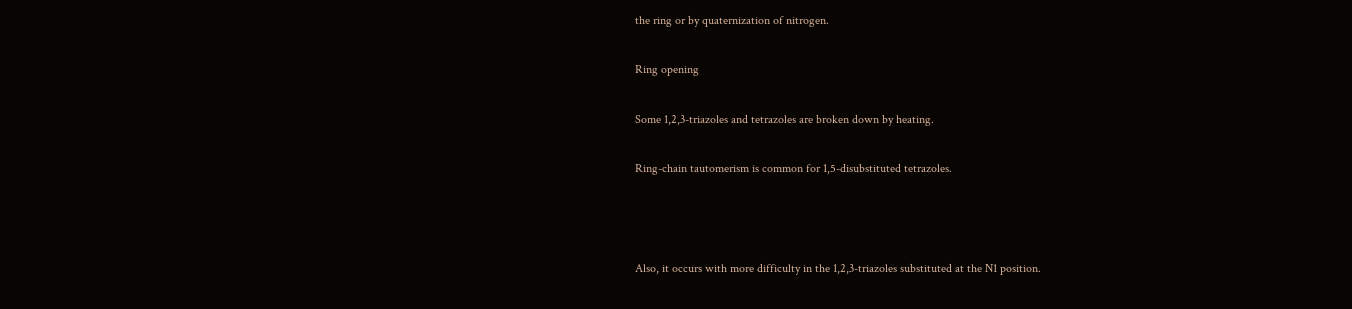the ring or by quaternization of nitrogen.

Ring opening

Some 1,2,3-triazoles and tetrazoles are broken down by heating.

Ring-chain tautomerism is common for 1,5-disubstituted tetrazoles.



Also, it occurs with more difficulty in the 1,2,3-triazoles substituted at the N1 position.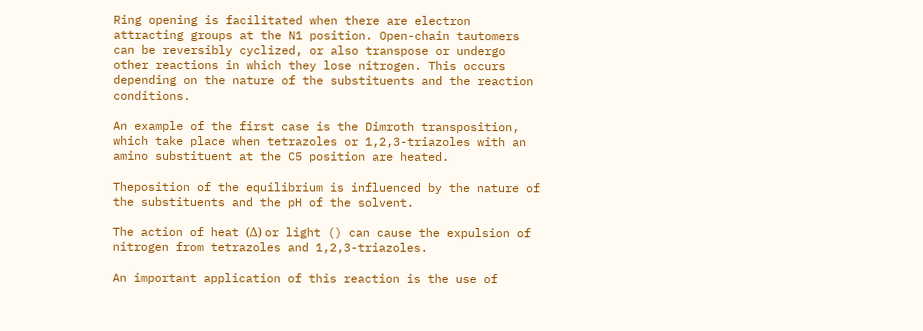Ring opening is facilitated when there are electron attracting groups at the N1 position. Open-chain tautomers can be reversibly cyclized, or also transpose or undergo other reactions in which they lose nitrogen. This occurs depending on the nature of the substituents and the reaction conditions.

An example of the first case is the Dimroth transposition, which take place when tetrazoles or 1,2,3-triazoles with an amino substituent at the C5 position are heated.

Theposition of the equilibrium is influenced by the nature of the substituents and the pH of the solvent.

The action of heat (Δ) or light () can cause the expulsion of nitrogen from tetrazoles and 1,2,3-triazoles.

An important application of this reaction is the use of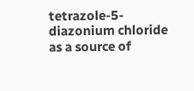tetrazole-5-diazonium chloride as a source of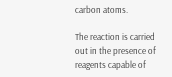carbon atoms.

The reaction is carried out in the presence of reagents capable of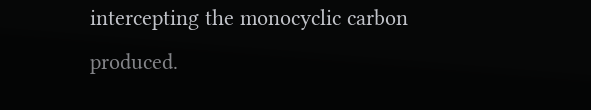intercepting the monocyclic carbon produced.